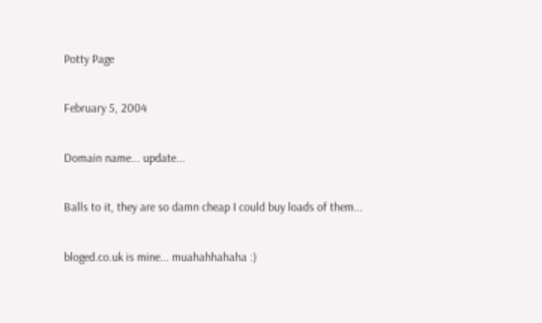Potty Page

February 5, 2004

Domain name... update...

Balls to it, they are so damn cheap I could buy loads of them...

bloged.co.uk is mine... muahahhahaha :)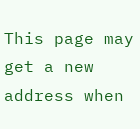This page may get a new address when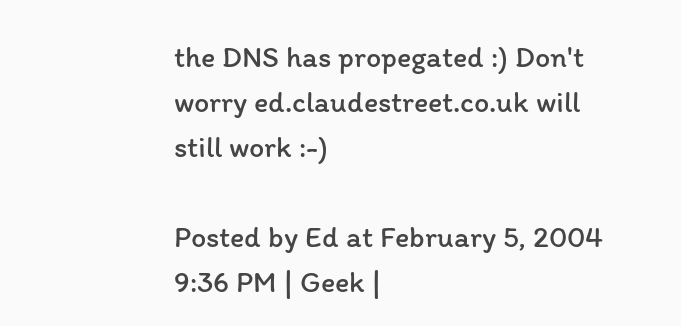the DNS has propegated :) Don't worry ed.claudestreet.co.uk will still work :-)

Posted by Ed at February 5, 2004 9:36 PM | Geek |